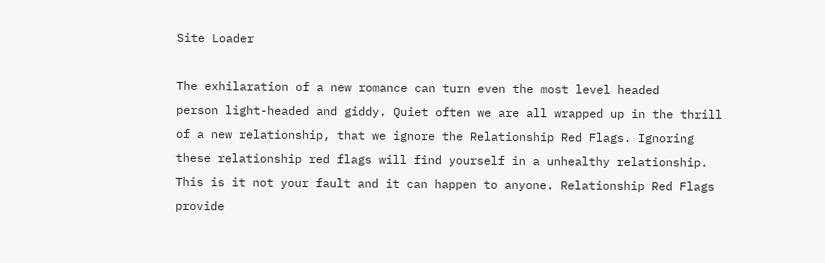Site Loader

The exhilaration of a new romance can turn even the most level headed
person light-headed and giddy. Quiet often we are all wrapped up in the thrill
of a new relationship, that we ignore the Relationship Red Flags. Ignoring
these relationship red flags will find yourself in a unhealthy relationship.
This is it not your fault and it can happen to anyone. Relationship Red Flags provide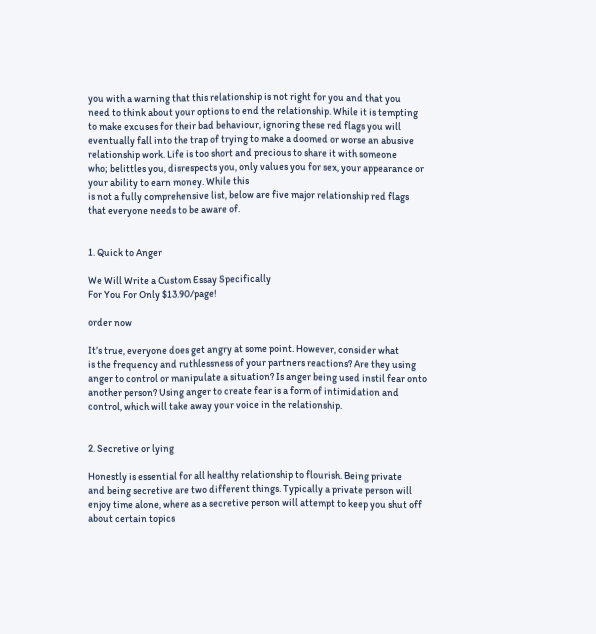you with a warning that this relationship is not right for you and that you
need to think about your options to end the relationship. While it is tempting
to make excuses for their bad behaviour, ignoring these red flags you will
eventually fall into the trap of trying to make a doomed or worse an abusive
relationship work. Life is too short and precious to share it with someone
who; belittles you, disrespects you, only values you for sex, your appearance or
your ability to earn money. While this
is not a fully comprehensive list, below are five major relationship red flags
that everyone needs to be aware of.


1. Quick to Anger

We Will Write a Custom Essay Specifically
For You For Only $13.90/page!

order now

It’s true, everyone does get angry at some point. However, consider what
is the frequency and ruthlessness of your partners reactions? Are they using
anger to control or manipulate a situation? Is anger being used instil fear onto
another person? Using anger to create fear is a form of intimidation and
control, which will take away your voice in the relationship.


2. Secretive or lying

Honestly is essential for all healthy relationship to flourish. Being private
and being secretive are two different things. Typically a private person will
enjoy time alone, where as a secretive person will attempt to keep you shut off
about certain topics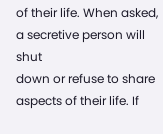of their life. When asked, a secretive person will shut
down or refuse to share aspects of their life. If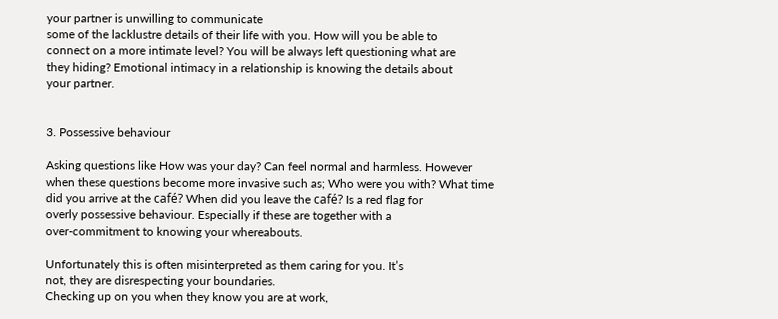your partner is unwilling to communicate
some of the lacklustre details of their life with you. How will you be able to
connect on a more intimate level? You will be always left questioning what are
they hiding? Emotional intimacy in a relationship is knowing the details about
your partner.


3. Possessive behaviour

Asking questions like How was your day? Can feel normal and harmless. However
when these questions become more invasive such as; Who were you with? What time
did you arrive at the café? When did you leave the café? Is a red flag for
overly possessive behaviour. Especially if these are together with a
over-commitment to knowing your whereabouts.

Unfortunately this is often misinterpreted as them caring for you. It’s
not, they are disrespecting your boundaries.
Checking up on you when they know you are at work,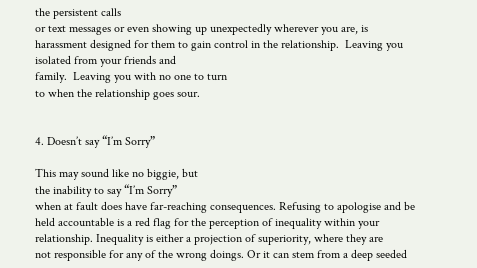the persistent calls
or text messages or even showing up unexpectedly wherever you are, is
harassment designed for them to gain control in the relationship.  Leaving you isolated from your friends and
family.  Leaving you with no one to turn
to when the relationship goes sour.


4. Doesn’t say “I’m Sorry”

This may sound like no biggie, but
the inability to say “I’m Sorry”
when at fault does have far-reaching consequences. Refusing to apologise and be
held accountable is a red flag for the perception of inequality within your
relationship. Inequality is either a projection of superiority, where they are
not responsible for any of the wrong doings. Or it can stem from a deep seeded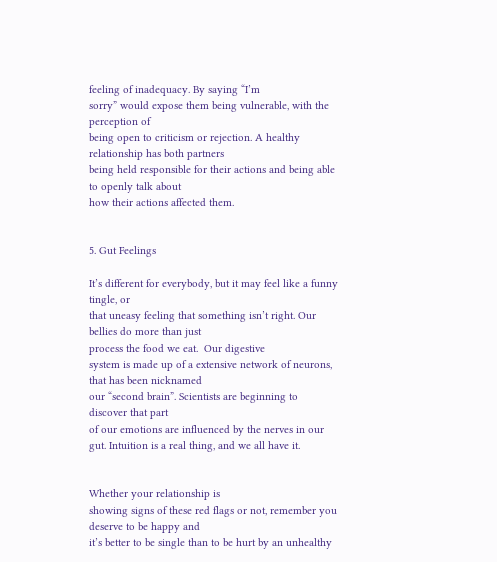feeling of inadequacy. By saying “I’m
sorry” would expose them being vulnerable, with the perception of
being open to criticism or rejection. A healthy relationship has both partners
being held responsible for their actions and being able to openly talk about
how their actions affected them.


5. Gut Feelings

It’s different for everybody, but it may feel like a funny tingle, or
that uneasy feeling that something isn’t right. Our bellies do more than just
process the food we eat.  Our digestive
system is made up of a extensive network of neurons, that has been nicknamed
our “second brain”. Scientists are beginning to discover that part
of our emotions are influenced by the nerves in our gut. Intuition is a real thing, and we all have it.


Whether your relationship is
showing signs of these red flags or not, remember you deserve to be happy and
it’s better to be single than to be hurt by an unhealthy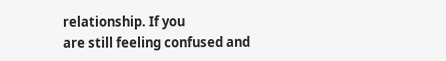relationship. If you
are still feeling confused and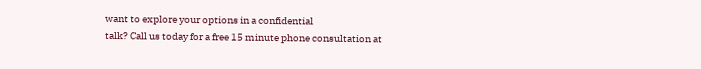want to explore your options in a confidential
talk? Call us today for a free 15 minute phone consultation at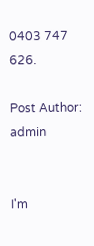0403 747 626.

Post Author: admin


I'm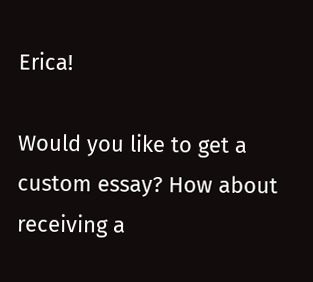Erica!

Would you like to get a custom essay? How about receiving a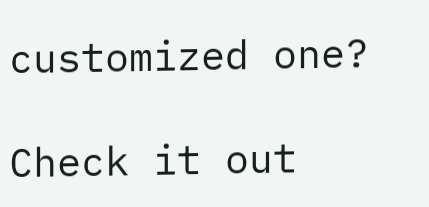customized one?

Check it out